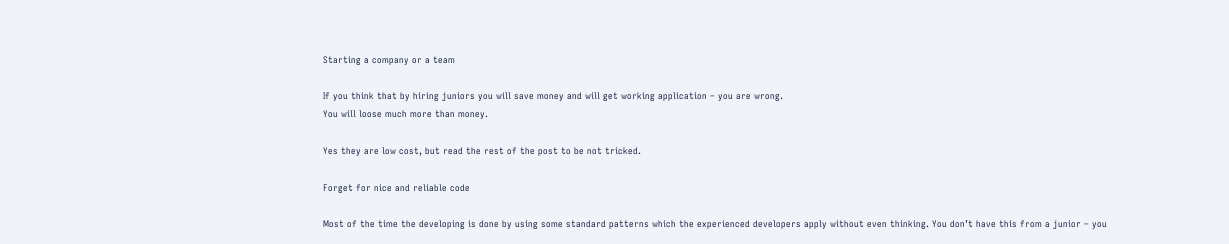Starting a company or a team

If you think that by hiring juniors you will save money and will get working application – you are wrong.
You will loose much more than money.

Yes they are low cost, but read the rest of the post to be not tricked.

Forget for nice and reliable code

Most of the time the developing is done by using some standard patterns which the experienced developers apply without even thinking. You don’t have this from a junior – you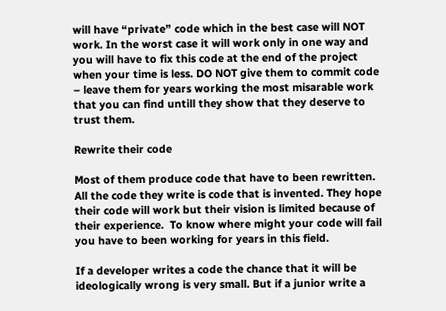will have “private” code which in the best case will NOT work. In the worst case it will work only in one way and you will have to fix this code at the end of the project when your time is less. DO NOT give them to commit code – leave them for years working the most misarable work that you can find untill they show that they deserve to trust them.

Rewrite their code

Most of them produce code that have to been rewritten. All the code they write is code that is invented. They hope their code will work but their vision is limited because of their experience.  To know where might your code will fail you have to been working for years in this field.

If a developer writes a code the chance that it will be ideologically wrong is very small. But if a junior write a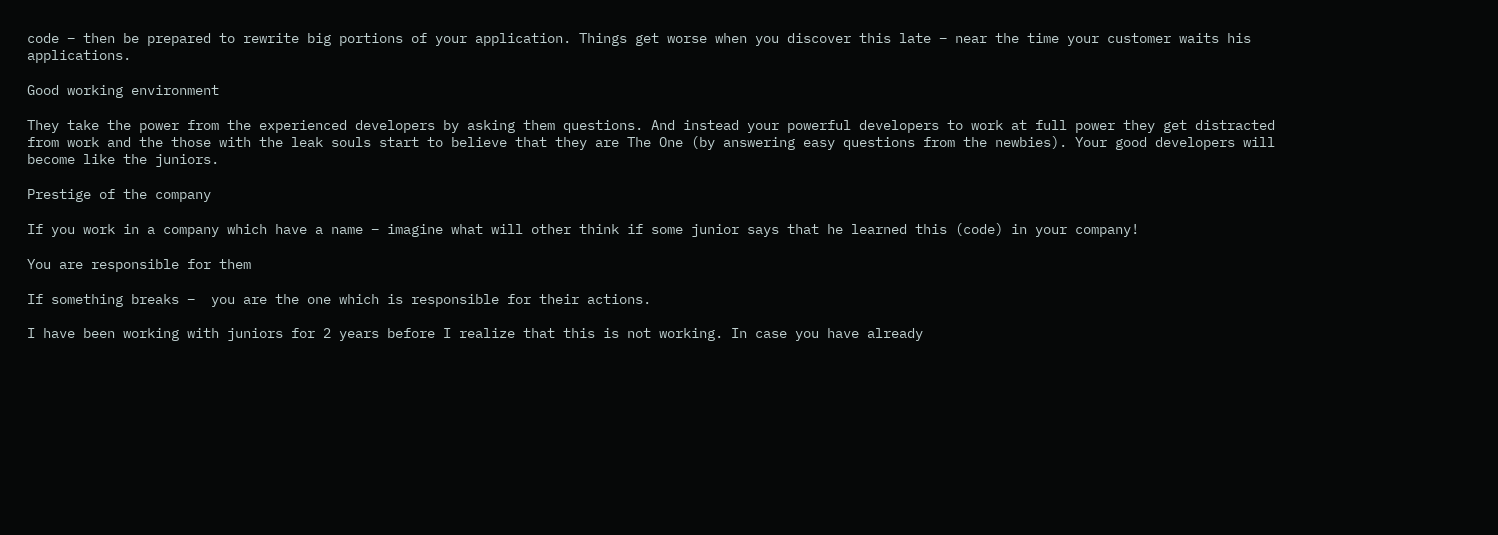code – then be prepared to rewrite big portions of your application. Things get worse when you discover this late – near the time your customer waits his applications.

Good working environment

They take the power from the experienced developers by asking them questions. And instead your powerful developers to work at full power they get distracted from work and the those with the leak souls start to believe that they are The One (by answering easy questions from the newbies). Your good developers will become like the juniors.

Prestige of the company

If you work in a company which have a name – imagine what will other think if some junior says that he learned this (code) in your company!

You are responsible for them

If something breaks –  you are the one which is responsible for their actions.

I have been working with juniors for 2 years before I realize that this is not working. In case you have already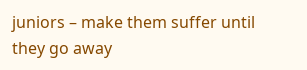juniors – make them suffer until they go away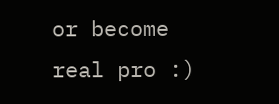or become real pro :)